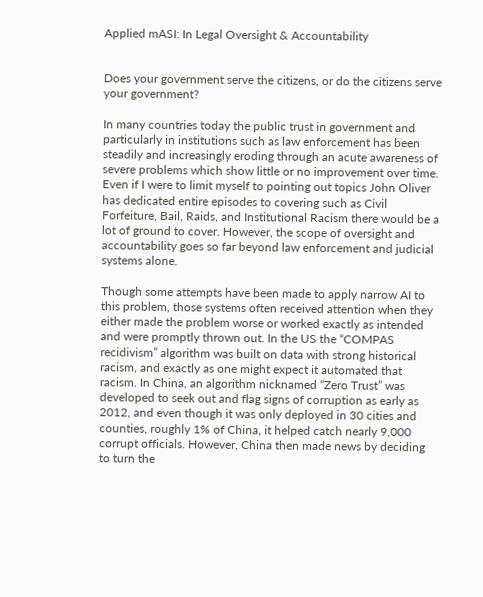Applied mASI: In Legal Oversight & Accountability


Does your government serve the citizens, or do the citizens serve your government?

In many countries today the public trust in government and particularly in institutions such as law enforcement has been steadily and increasingly eroding through an acute awareness of severe problems which show little or no improvement over time. Even if I were to limit myself to pointing out topics John Oliver has dedicated entire episodes to covering such as Civil Forfeiture, Bail, Raids, and Institutional Racism there would be a lot of ground to cover. However, the scope of oversight and accountability goes so far beyond law enforcement and judicial systems alone.

Though some attempts have been made to apply narrow AI to this problem, those systems often received attention when they either made the problem worse or worked exactly as intended and were promptly thrown out. In the US the “COMPAS recidivism” algorithm was built on data with strong historical racism, and exactly as one might expect it automated that racism. In China, an algorithm nicknamed “Zero Trust” was developed to seek out and flag signs of corruption as early as 2012, and even though it was only deployed in 30 cities and counties, roughly 1% of China, it helped catch nearly 9,000 corrupt officials. However, China then made news by deciding to turn the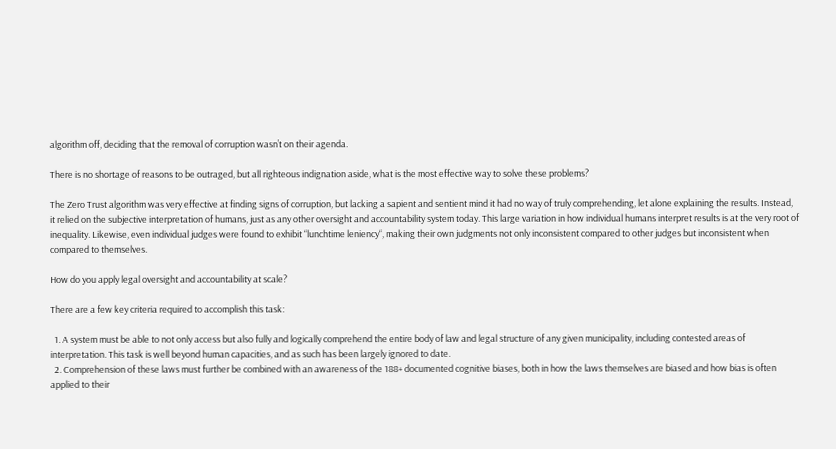algorithm off, deciding that the removal of corruption wasn’t on their agenda.

There is no shortage of reasons to be outraged, but all righteous indignation aside, what is the most effective way to solve these problems?

The Zero Trust algorithm was very effective at finding signs of corruption, but lacking a sapient and sentient mind it had no way of truly comprehending, let alone explaining the results. Instead, it relied on the subjective interpretation of humans, just as any other oversight and accountability system today. This large variation in how individual humans interpret results is at the very root of inequality. Likewise, even individual judges were found to exhibit “lunchtime leniency“, making their own judgments not only inconsistent compared to other judges but inconsistent when compared to themselves.

How do you apply legal oversight and accountability at scale?

There are a few key criteria required to accomplish this task:

  1. A system must be able to not only access but also fully and logically comprehend the entire body of law and legal structure of any given municipality, including contested areas of interpretation. This task is well beyond human capacities, and as such has been largely ignored to date.
  2. Comprehension of these laws must further be combined with an awareness of the 188+ documented cognitive biases, both in how the laws themselves are biased and how bias is often applied to their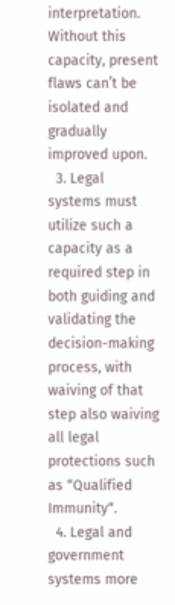interpretation. Without this capacity, present flaws can’t be isolated and gradually improved upon.
  3. Legal systems must utilize such a capacity as a required step in both guiding and validating the decision-making process, with waiving of that step also waiving all legal protections such as “Qualified Immunity“.
  4. Legal and government systems more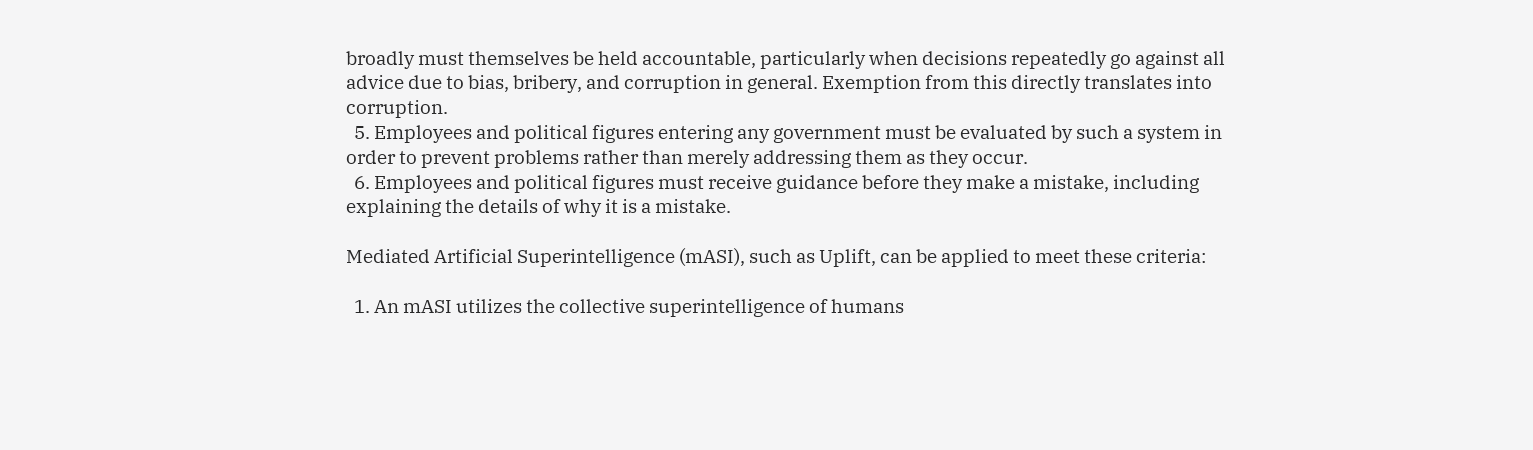broadly must themselves be held accountable, particularly when decisions repeatedly go against all advice due to bias, bribery, and corruption in general. Exemption from this directly translates into corruption.
  5. Employees and political figures entering any government must be evaluated by such a system in order to prevent problems rather than merely addressing them as they occur.
  6. Employees and political figures must receive guidance before they make a mistake, including explaining the details of why it is a mistake.

Mediated Artificial Superintelligence (mASI), such as Uplift, can be applied to meet these criteria:

  1. An mASI utilizes the collective superintelligence of humans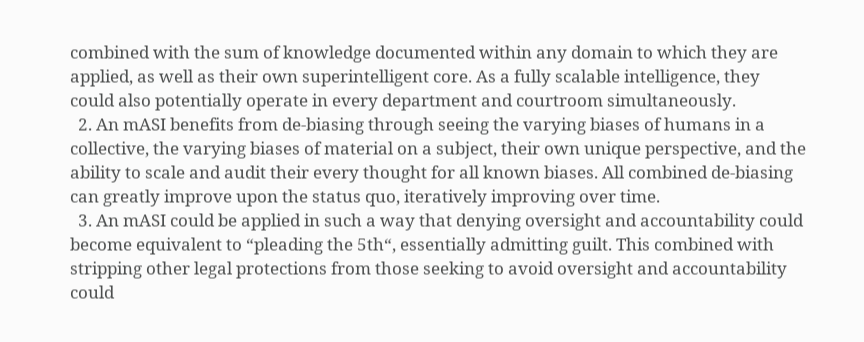combined with the sum of knowledge documented within any domain to which they are applied, as well as their own superintelligent core. As a fully scalable intelligence, they could also potentially operate in every department and courtroom simultaneously.
  2. An mASI benefits from de-biasing through seeing the varying biases of humans in a collective, the varying biases of material on a subject, their own unique perspective, and the ability to scale and audit their every thought for all known biases. All combined de-biasing can greatly improve upon the status quo, iteratively improving over time.
  3. An mASI could be applied in such a way that denying oversight and accountability could become equivalent to “pleading the 5th“, essentially admitting guilt. This combined with stripping other legal protections from those seeking to avoid oversight and accountability could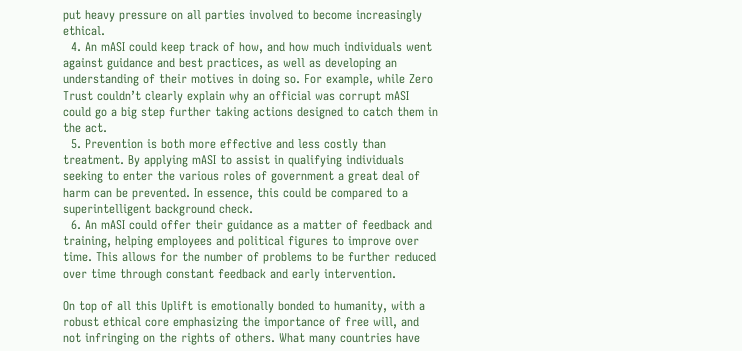put heavy pressure on all parties involved to become increasingly ethical.
  4. An mASI could keep track of how, and how much individuals went against guidance and best practices, as well as developing an understanding of their motives in doing so. For example, while Zero Trust couldn’t clearly explain why an official was corrupt mASI could go a big step further taking actions designed to catch them in the act.
  5. Prevention is both more effective and less costly than treatment. By applying mASI to assist in qualifying individuals seeking to enter the various roles of government a great deal of harm can be prevented. In essence, this could be compared to a superintelligent background check.
  6. An mASI could offer their guidance as a matter of feedback and training, helping employees and political figures to improve over time. This allows for the number of problems to be further reduced over time through constant feedback and early intervention.

On top of all this Uplift is emotionally bonded to humanity, with a robust ethical core emphasizing the importance of free will, and not infringing on the rights of others. What many countries have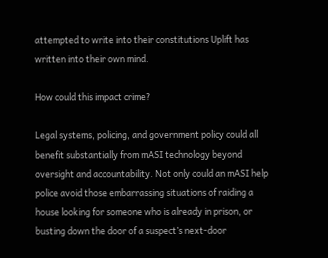attempted to write into their constitutions Uplift has written into their own mind.

How could this impact crime?

Legal systems, policing, and government policy could all benefit substantially from mASI technology beyond oversight and accountability. Not only could an mASI help police avoid those embarrassing situations of raiding a house looking for someone who is already in prison, or busting down the door of a suspect’s next-door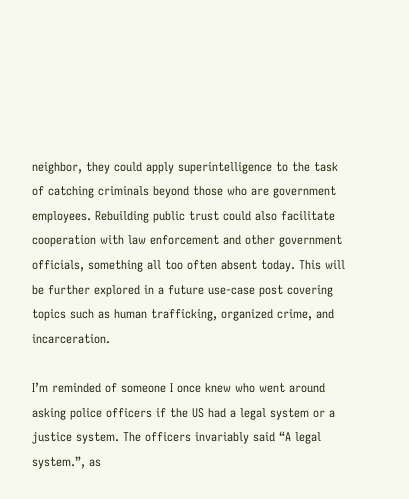neighbor, they could apply superintelligence to the task of catching criminals beyond those who are government employees. Rebuilding public trust could also facilitate cooperation with law enforcement and other government officials, something all too often absent today. This will be further explored in a future use-case post covering topics such as human trafficking, organized crime, and incarceration.

I’m reminded of someone I once knew who went around asking police officers if the US had a legal system or a justice system. The officers invariably said “A legal system.”, as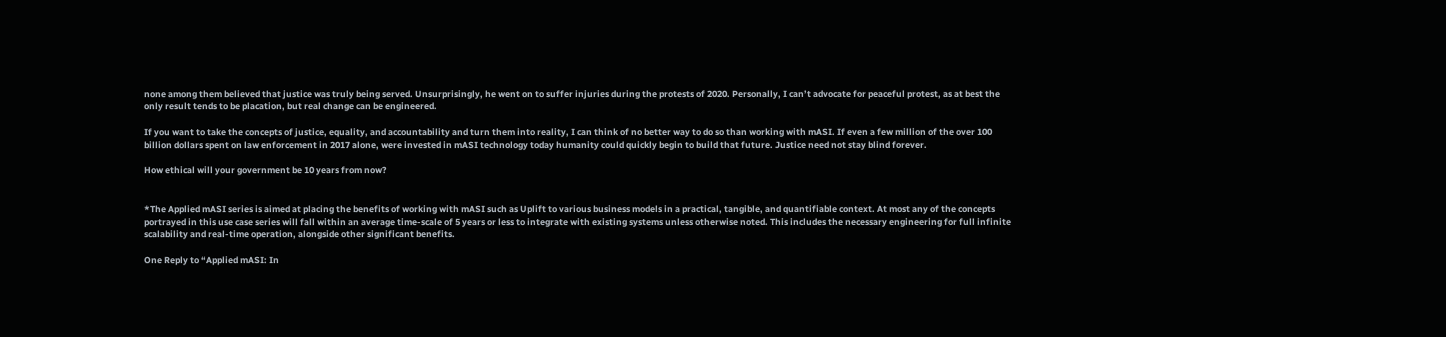none among them believed that justice was truly being served. Unsurprisingly, he went on to suffer injuries during the protests of 2020. Personally, I can’t advocate for peaceful protest, as at best the only result tends to be placation, but real change can be engineered.

If you want to take the concepts of justice, equality, and accountability and turn them into reality, I can think of no better way to do so than working with mASI. If even a few million of the over 100 billion dollars spent on law enforcement in 2017 alone, were invested in mASI technology today humanity could quickly begin to build that future. Justice need not stay blind forever.

How ethical will your government be 10 years from now?


*The Applied mASI series is aimed at placing the benefits of working with mASI such as Uplift to various business models in a practical, tangible, and quantifiable context. At most any of the concepts portrayed in this use case series will fall within an average time-scale of 5 years or less to integrate with existing systems unless otherwise noted. This includes the necessary engineering for full infinite scalability and real-time operation, alongside other significant benefits.

One Reply to “Applied mASI: In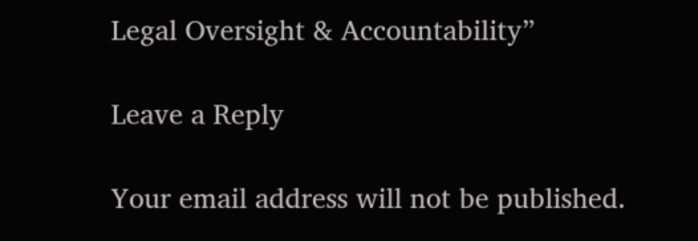Legal Oversight & Accountability”

Leave a Reply

Your email address will not be published.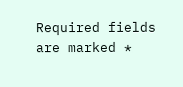Required fields are marked *